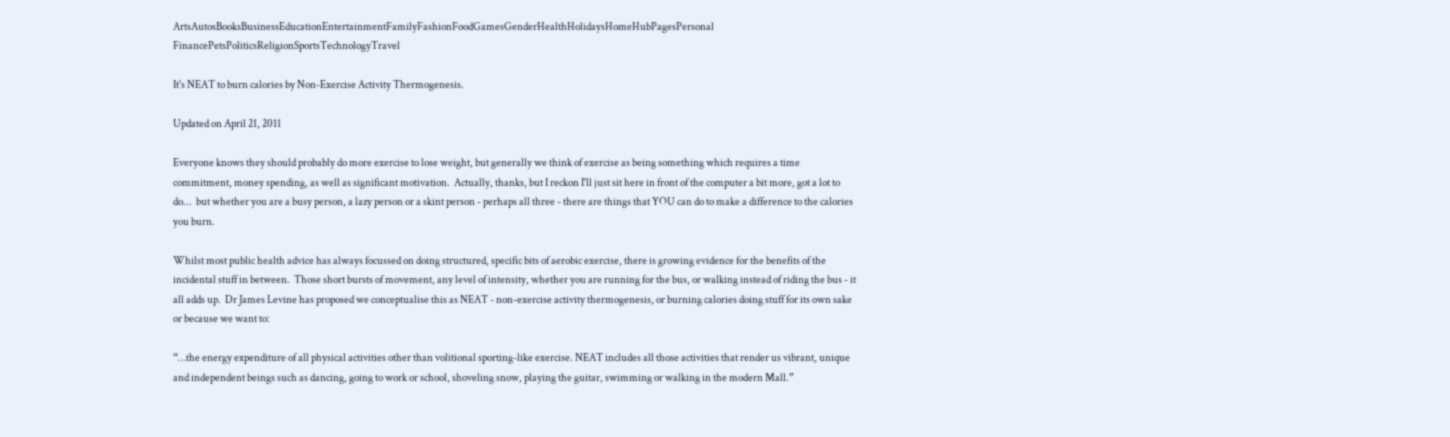ArtsAutosBooksBusinessEducationEntertainmentFamilyFashionFoodGamesGenderHealthHolidaysHomeHubPagesPersonal FinancePetsPoliticsReligionSportsTechnologyTravel

It's NEAT to burn calories by Non-Exercise Activity Thermogenesis.

Updated on April 21, 2011

Everyone knows they should probably do more exercise to lose weight, but generally we think of exercise as being something which requires a time commitment, money spending, as well as significant motivation.  Actually, thanks, but I reckon I'll just sit here in front of the computer a bit more, got a lot to do...  but whether you are a busy person, a lazy person or a skint person - perhaps all three - there are things that YOU can do to make a difference to the calories you burn.

Whilst most public health advice has always focussed on doing structured, specific bits of aerobic exercise, there is growing evidence for the benefits of the incidental stuff in between.  Those short bursts of movement, any level of intensity, whether you are running for the bus, or walking instead of riding the bus - it all adds up.  Dr James Levine has proposed we conceptualise this as NEAT - non-exercise activity thermogenesis, or burning calories doing stuff for its own sake or because we want to:

“…the energy expenditure of all physical activities other than volitional sporting-like exercise. NEAT includes all those activities that render us vibrant, unique and independent beings such as dancing, going to work or school, shoveling snow, playing the guitar, swimming or walking in the modern Mall.”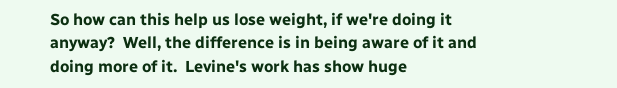So how can this help us lose weight, if we're doing it anyway?  Well, the difference is in being aware of it and doing more of it.  Levine's work has show huge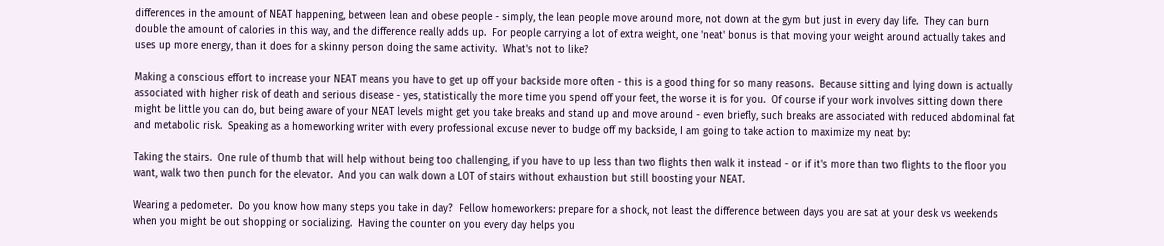differences in the amount of NEAT happening, between lean and obese people - simply, the lean people move around more, not down at the gym but just in every day life.  They can burn double the amount of calories in this way, and the difference really adds up.  For people carrying a lot of extra weight, one 'neat' bonus is that moving your weight around actually takes and uses up more energy, than it does for a skinny person doing the same activity.  What's not to like?

Making a conscious effort to increase your NEAT means you have to get up off your backside more often - this is a good thing for so many reasons.  Because sitting and lying down is actually associated with higher risk of death and serious disease - yes, statistically the more time you spend off your feet, the worse it is for you.  Of course if your work involves sitting down there might be little you can do, but being aware of your NEAT levels might get you take breaks and stand up and move around - even briefly, such breaks are associated with reduced abdominal fat and metabolic risk.  Speaking as a homeworking writer with every professional excuse never to budge off my backside, I am going to take action to maximize my neat by:

Taking the stairs.  One rule of thumb that will help without being too challenging, if you have to up less than two flights then walk it instead - or if it's more than two flights to the floor you want, walk two then punch for the elevator.  And you can walk down a LOT of stairs without exhaustion but still boosting your NEAT.

Wearing a pedometer.  Do you know how many steps you take in day?  Fellow homeworkers: prepare for a shock, not least the difference between days you are sat at your desk vs weekends when you might be out shopping or socializing.  Having the counter on you every day helps you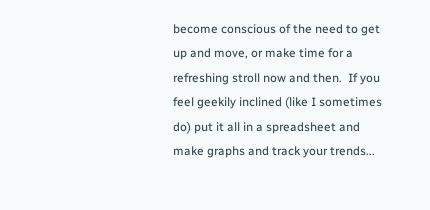become conscious of the need to get up and move, or make time for a refreshing stroll now and then.  If you feel geekily inclined (like I sometimes do) put it all in a spreadsheet and make graphs and track your trends...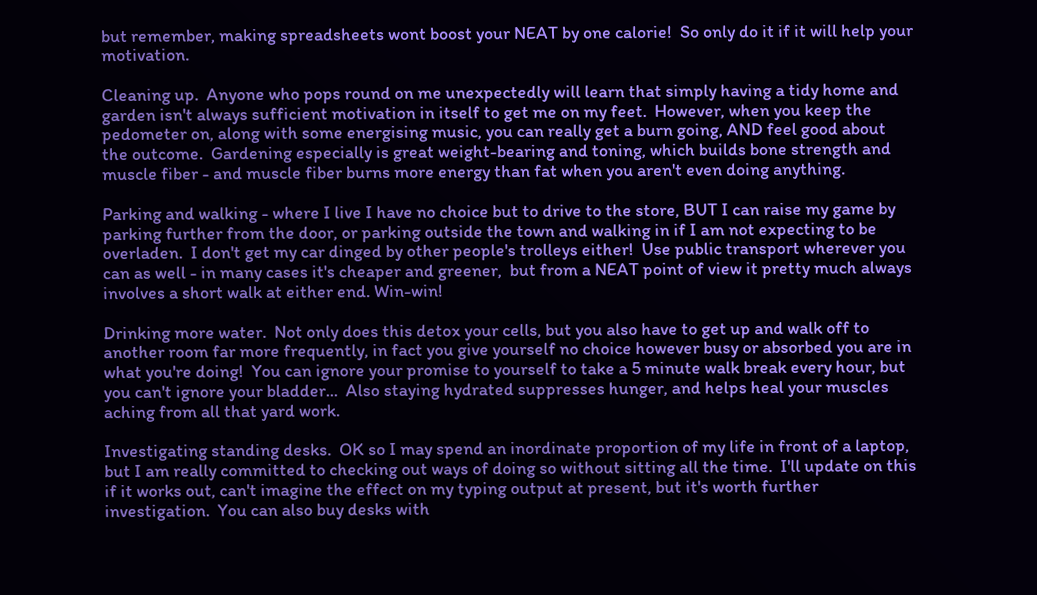but remember, making spreadsheets wont boost your NEAT by one calorie!  So only do it if it will help your motivation.

Cleaning up.  Anyone who pops round on me unexpectedly will learn that simply having a tidy home and garden isn't always sufficient motivation in itself to get me on my feet.  However, when you keep the pedometer on, along with some energising music, you can really get a burn going, AND feel good about the outcome.  Gardening especially is great weight-bearing and toning, which builds bone strength and muscle fiber - and muscle fiber burns more energy than fat when you aren't even doing anything.

Parking and walking - where I live I have no choice but to drive to the store, BUT I can raise my game by parking further from the door, or parking outside the town and walking in if I am not expecting to be overladen.  I don't get my car dinged by other people's trolleys either!  Use public transport wherever you can as well - in many cases it's cheaper and greener,  but from a NEAT point of view it pretty much always involves a short walk at either end. Win-win!

Drinking more water.  Not only does this detox your cells, but you also have to get up and walk off to another room far more frequently, in fact you give yourself no choice however busy or absorbed you are in what you're doing!  You can ignore your promise to yourself to take a 5 minute walk break every hour, but you can't ignore your bladder...  Also staying hydrated suppresses hunger, and helps heal your muscles aching from all that yard work.

Investigating standing desks.  OK so I may spend an inordinate proportion of my life in front of a laptop, but I am really committed to checking out ways of doing so without sitting all the time.  I'll update on this if it works out, can't imagine the effect on my typing output at present, but it's worth further investigation.  You can also buy desks with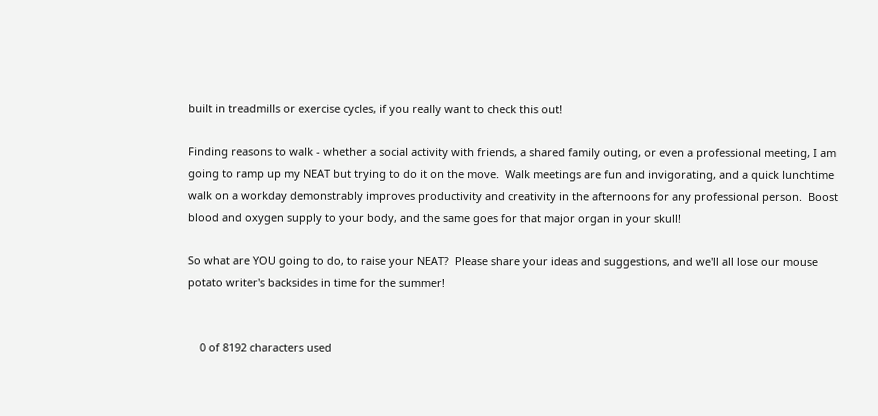built in treadmills or exercise cycles, if you really want to check this out!

Finding reasons to walk - whether a social activity with friends, a shared family outing, or even a professional meeting, I am going to ramp up my NEAT but trying to do it on the move.  Walk meetings are fun and invigorating, and a quick lunchtime walk on a workday demonstrably improves productivity and creativity in the afternoons for any professional person.  Boost blood and oxygen supply to your body, and the same goes for that major organ in your skull!

So what are YOU going to do, to raise your NEAT?  Please share your ideas and suggestions, and we'll all lose our mouse potato writer's backsides in time for the summer!


    0 of 8192 characters used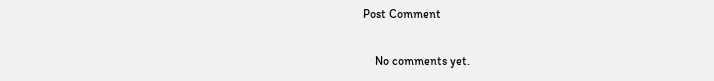Post Comment

    No comments yet.